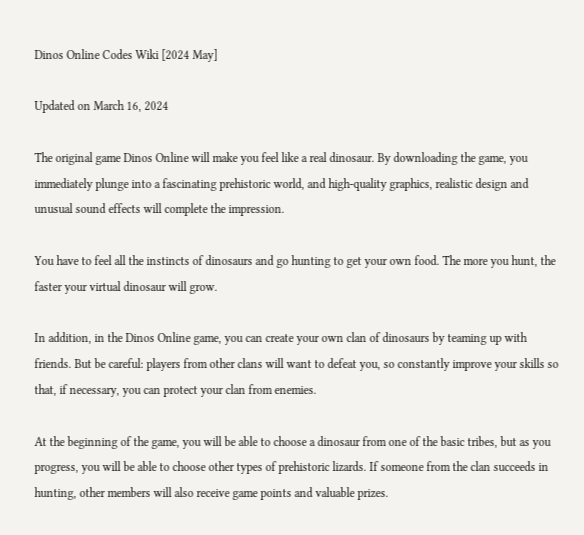Dinos Online Codes Wiki [2024 May]

Updated on March 16, 2024

The original game Dinos Online will make you feel like a real dinosaur. By downloading the game, you immediately plunge into a fascinating prehistoric world, and high-quality graphics, realistic design and unusual sound effects will complete the impression.

You have to feel all the instincts of dinosaurs and go hunting to get your own food. The more you hunt, the faster your virtual dinosaur will grow.

In addition, in the Dinos Online game, you can create your own clan of dinosaurs by teaming up with friends. But be careful: players from other clans will want to defeat you, so constantly improve your skills so that, if necessary, you can protect your clan from enemies.

At the beginning of the game, you will be able to choose a dinosaur from one of the basic tribes, but as you progress, you will be able to choose other types of prehistoric lizards. If someone from the clan succeeds in hunting, other members will also receive game points and valuable prizes.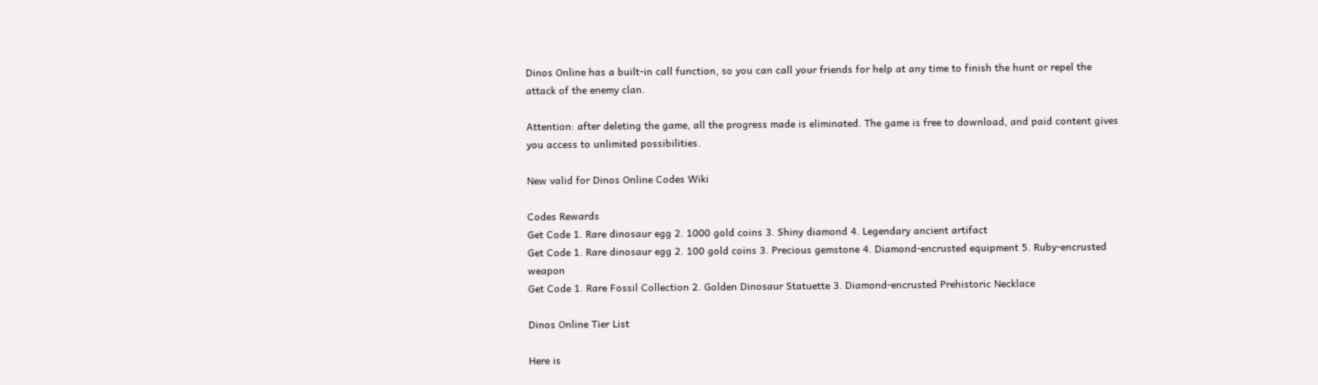Dinos Online has a built-in call function, so you can call your friends for help at any time to finish the hunt or repel the attack of the enemy clan.

Attention: after deleting the game, all the progress made is eliminated. The game is free to download, and paid content gives you access to unlimited possibilities.

New valid for Dinos Online Codes Wiki

Codes Rewards
Get Code 1. Rare dinosaur egg 2. 1000 gold coins 3. Shiny diamond 4. Legendary ancient artifact
Get Code 1. Rare dinosaur egg 2. 100 gold coins 3. Precious gemstone 4. Diamond-encrusted equipment 5. Ruby-encrusted weapon
Get Code 1. Rare Fossil Collection 2. Golden Dinosaur Statuette 3. Diamond-encrusted Prehistoric Necklace

Dinos Online Tier List

Here is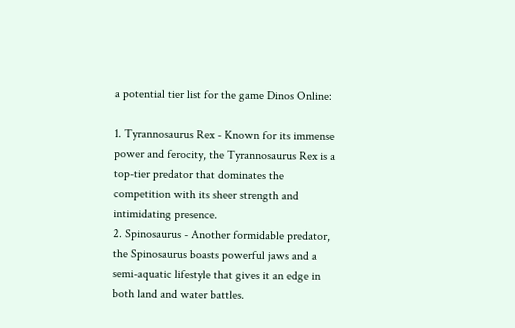a potential tier list for the game Dinos Online:

1. Tyrannosaurus Rex - Known for its immense power and ferocity, the Tyrannosaurus Rex is a top-tier predator that dominates the competition with its sheer strength and intimidating presence.
2. Spinosaurus - Another formidable predator, the Spinosaurus boasts powerful jaws and a semi-aquatic lifestyle that gives it an edge in both land and water battles.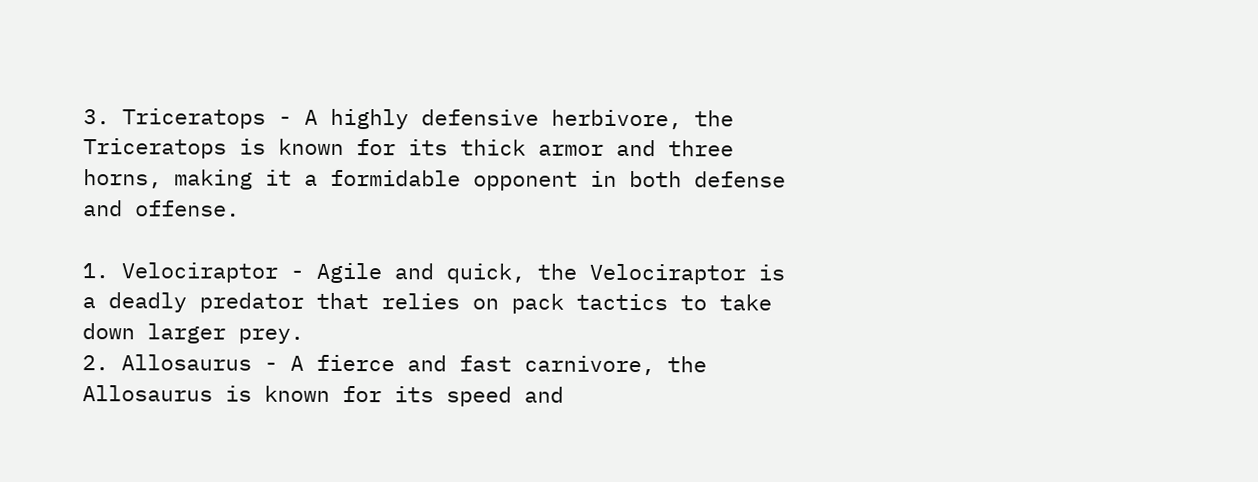3. Triceratops - A highly defensive herbivore, the Triceratops is known for its thick armor and three horns, making it a formidable opponent in both defense and offense.

1. Velociraptor - Agile and quick, the Velociraptor is a deadly predator that relies on pack tactics to take down larger prey.
2. Allosaurus - A fierce and fast carnivore, the Allosaurus is known for its speed and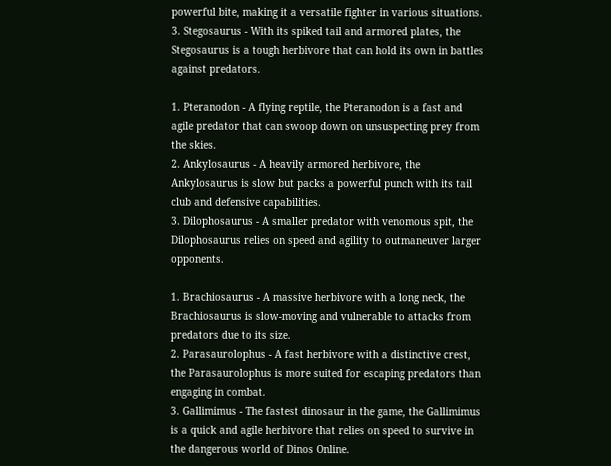powerful bite, making it a versatile fighter in various situations.
3. Stegosaurus - With its spiked tail and armored plates, the Stegosaurus is a tough herbivore that can hold its own in battles against predators.

1. Pteranodon - A flying reptile, the Pteranodon is a fast and agile predator that can swoop down on unsuspecting prey from the skies.
2. Ankylosaurus - A heavily armored herbivore, the Ankylosaurus is slow but packs a powerful punch with its tail club and defensive capabilities.
3. Dilophosaurus - A smaller predator with venomous spit, the Dilophosaurus relies on speed and agility to outmaneuver larger opponents.

1. Brachiosaurus - A massive herbivore with a long neck, the Brachiosaurus is slow-moving and vulnerable to attacks from predators due to its size.
2. Parasaurolophus - A fast herbivore with a distinctive crest, the Parasaurolophus is more suited for escaping predators than engaging in combat.
3. Gallimimus - The fastest dinosaur in the game, the Gallimimus is a quick and agile herbivore that relies on speed to survive in the dangerous world of Dinos Online.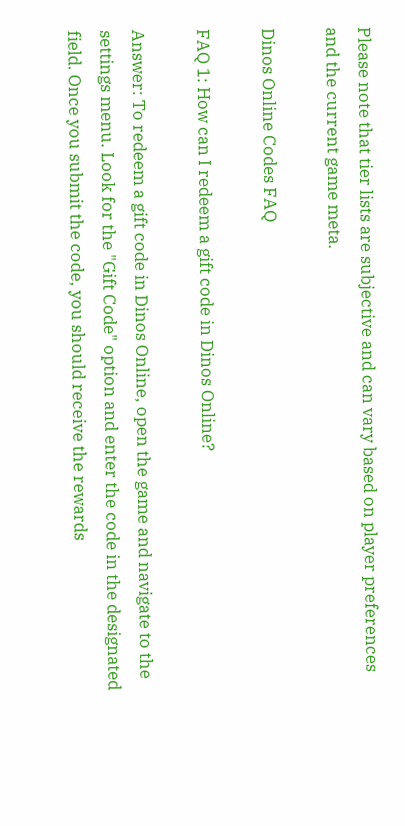Please note that tier lists are subjective and can vary based on player preferences and the current game meta.

Dinos Online Codes FAQ

FAQ 1: How can I redeem a gift code in Dinos Online?

Answer: To redeem a gift code in Dinos Online, open the game and navigate to the settings menu. Look for the "Gift Code" option and enter the code in the designated field. Once you submit the code, you should receive the rewards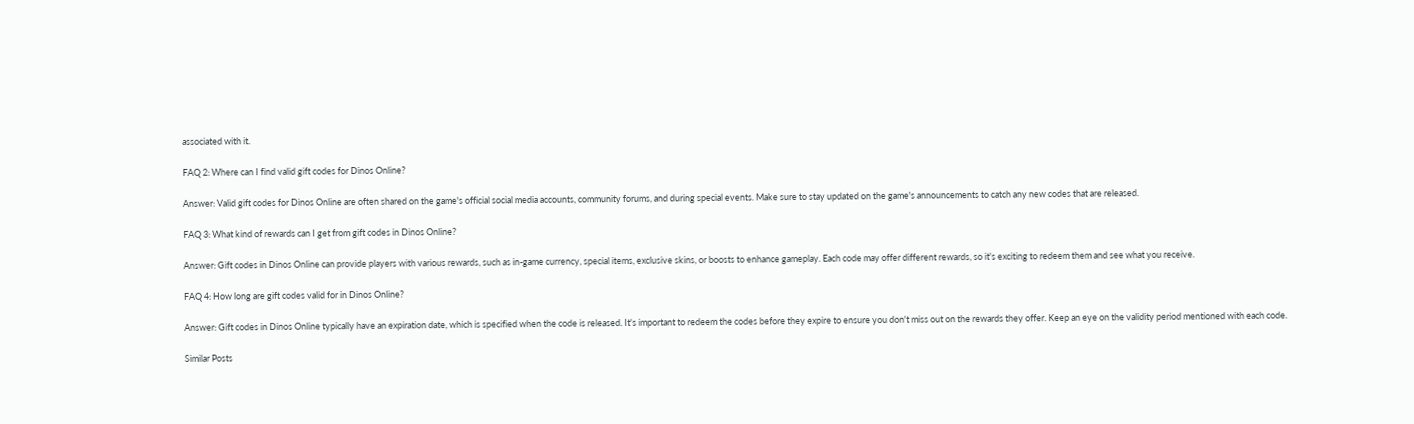associated with it.

FAQ 2: Where can I find valid gift codes for Dinos Online?

Answer: Valid gift codes for Dinos Online are often shared on the game's official social media accounts, community forums, and during special events. Make sure to stay updated on the game's announcements to catch any new codes that are released.

FAQ 3: What kind of rewards can I get from gift codes in Dinos Online?

Answer: Gift codes in Dinos Online can provide players with various rewards, such as in-game currency, special items, exclusive skins, or boosts to enhance gameplay. Each code may offer different rewards, so it's exciting to redeem them and see what you receive.

FAQ 4: How long are gift codes valid for in Dinos Online?

Answer: Gift codes in Dinos Online typically have an expiration date, which is specified when the code is released. It's important to redeem the codes before they expire to ensure you don't miss out on the rewards they offer. Keep an eye on the validity period mentioned with each code.

Similar Posts